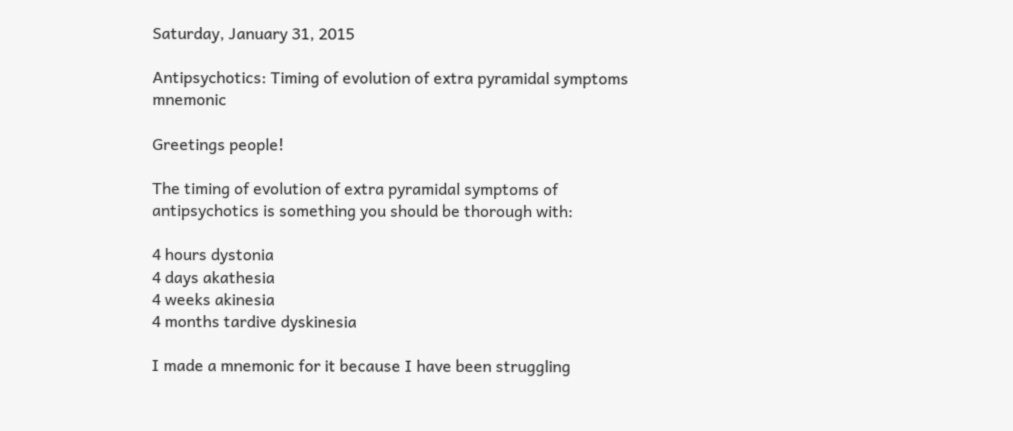Saturday, January 31, 2015

Antipsychotics: Timing of evolution of extra pyramidal symptoms mnemonic

Greetings people!

The timing of evolution of extra pyramidal symptoms of antipsychotics is something you should be thorough with:

4 hours dystonia
4 days akathesia
4 weeks akinesia
4 months tardive dyskinesia

I made a mnemonic for it because I have been struggling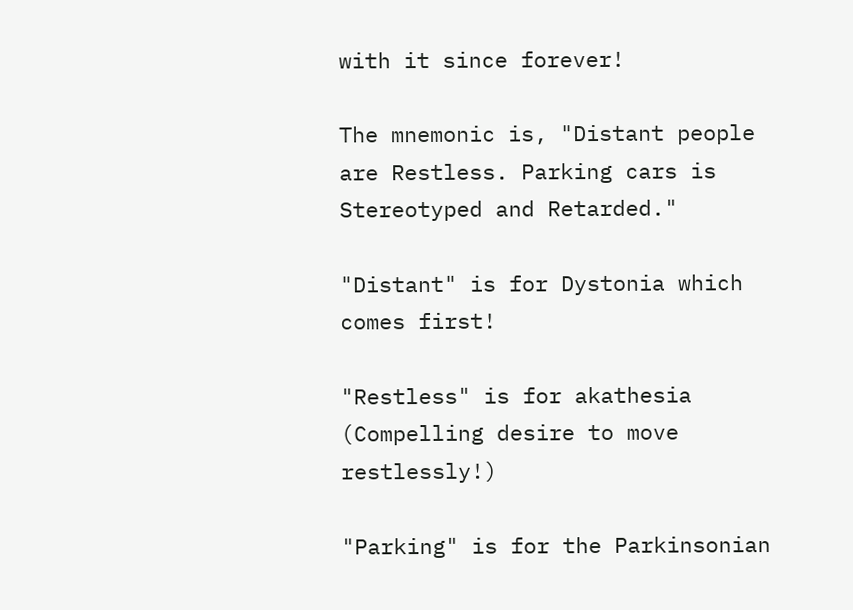with it since forever!

The mnemonic is, "Distant people are Restless. Parking cars is Stereotyped and Retarded."

"Distant" is for Dystonia which comes first!

"Restless" is for akathesia (Compelling desire to move restlessly!)

"Parking" is for the Parkinsonian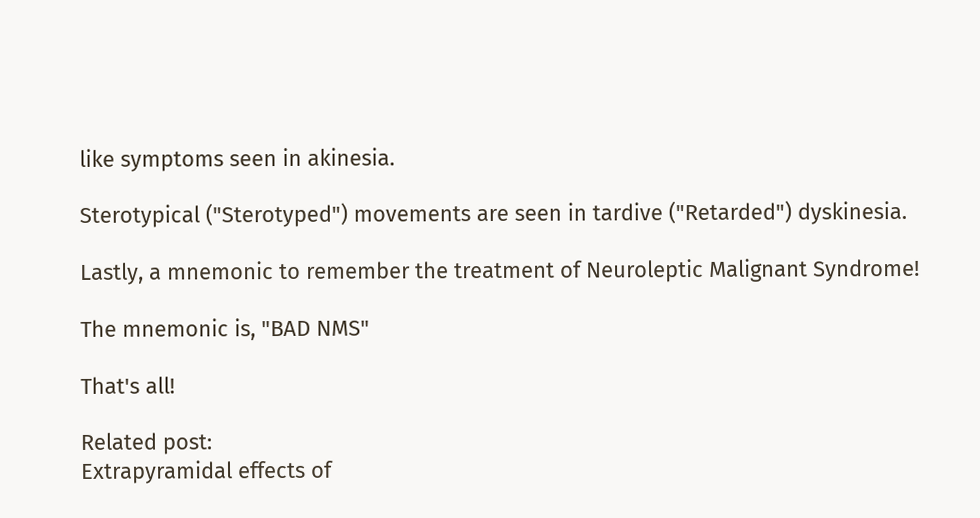like symptoms seen in akinesia.

Sterotypical ("Sterotyped") movements are seen in tardive ("Retarded") dyskinesia.

Lastly, a mnemonic to remember the treatment of Neuroleptic Malignant Syndrome!

The mnemonic is, "BAD NMS"

That's all!

Related post:
Extrapyramidal effects of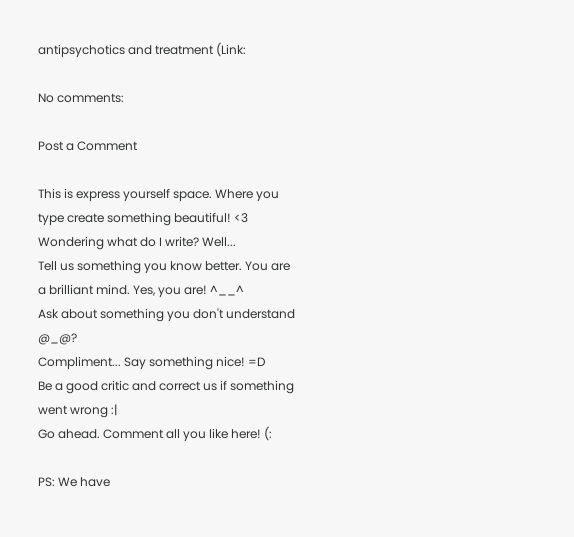antipsychotics and treatment (Link:

No comments:

Post a Comment

This is express yourself space. Where you type create something beautiful! <3
Wondering what do I write? Well...
Tell us something you know better. You are a brilliant mind. Yes, you are! ^__^
Ask about something you don't understand @_@?
Compliment... Say something nice! =D
Be a good critic and correct us if something went wrong :|
Go ahead. Comment all you like here! (:

PS: We have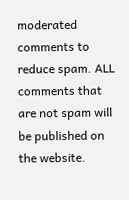moderated comments to reduce spam. ALL comments that are not spam will be published on the website.